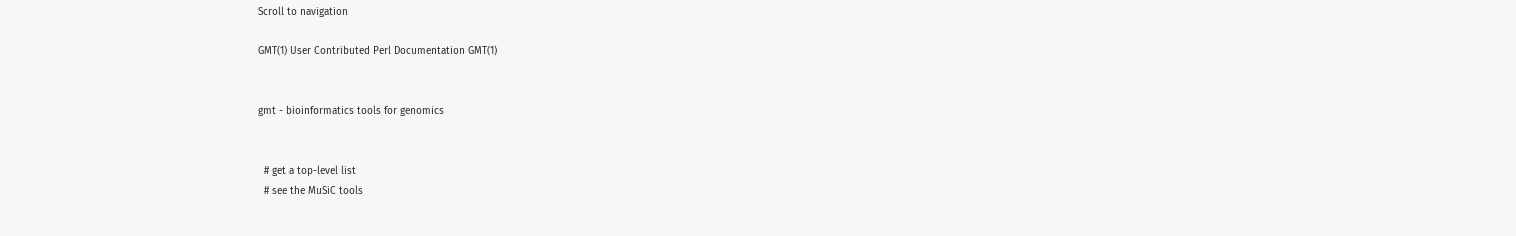Scroll to navigation

GMT(1) User Contributed Perl Documentation GMT(1)


gmt - bioinformatics tools for genomics


  # get a top-level list
  # see the MuSiC tools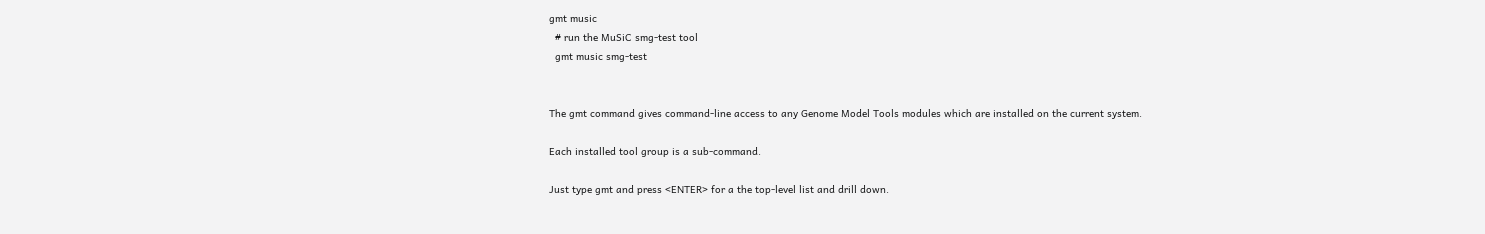gmt music
  # run the MuSiC smg-test tool
  gmt music smg-test


The gmt command gives command-line access to any Genome Model Tools modules which are installed on the current system.

Each installed tool group is a sub-command.

Just type gmt and press <ENTER> for a the top-level list and drill down.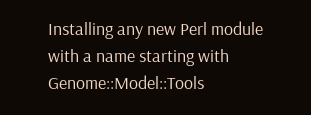Installing any new Perl module with a name starting with Genome::Model::Tools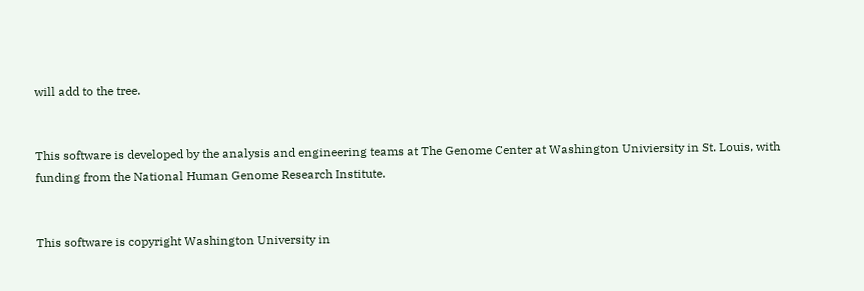will add to the tree.


This software is developed by the analysis and engineering teams at The Genome Center at Washington Univiersity in St. Louis, with funding from the National Human Genome Research Institute.


This software is copyright Washington University in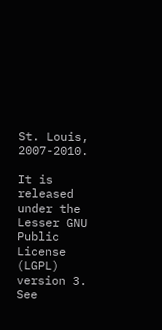St. Louis, 2007-2010.

It is released under the Lesser GNU Public License (LGPL) version 3. See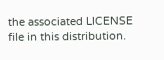the associated LICENSE file in this distribution.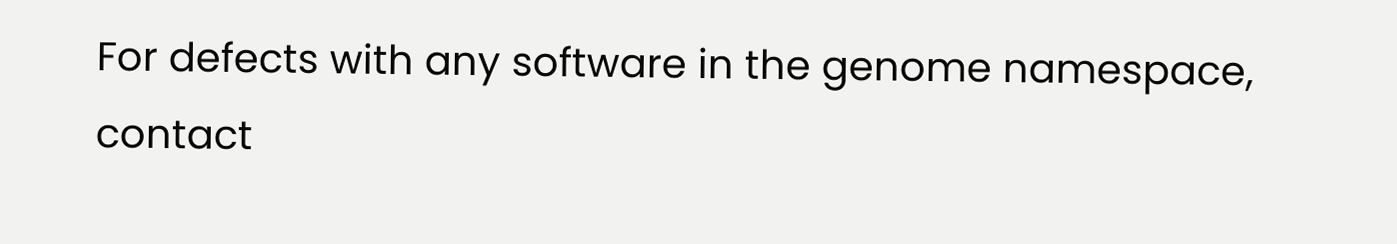For defects with any software in the genome namespace, contact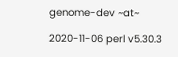genome-dev ~at~

2020-11-06 perl v5.30.3